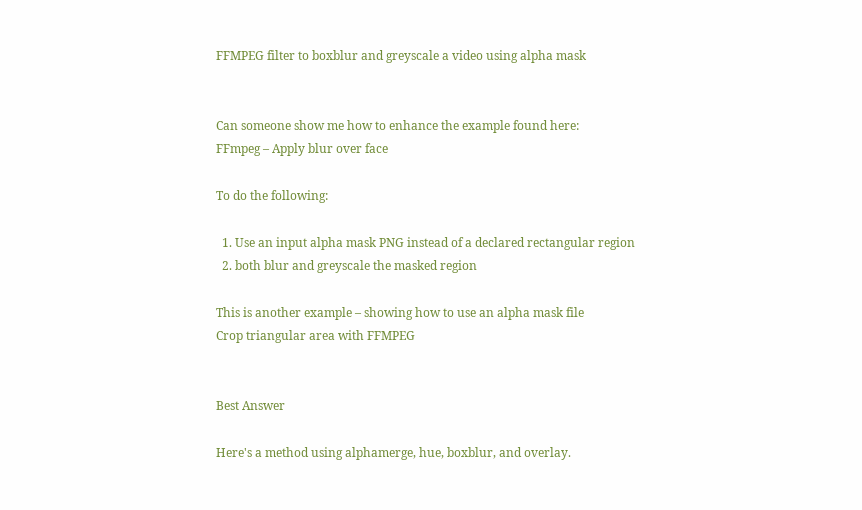FFMPEG filter to boxblur and greyscale a video using alpha mask


Can someone show me how to enhance the example found here:
FFmpeg – Apply blur over face

To do the following:

  1. Use an input alpha mask PNG instead of a declared rectangular region
  2. both blur and greyscale the masked region

This is another example – showing how to use an alpha mask file
Crop triangular area with FFMPEG


Best Answer

Here's a method using alphamerge, hue, boxblur, and overlay.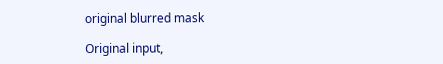original blurred mask

Original input,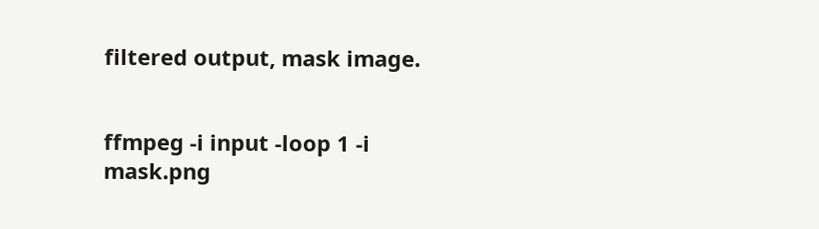filtered output, mask image.


ffmpeg -i input -loop 1 -i mask.png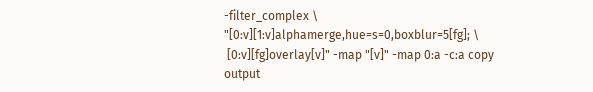-filter_complex \
"[0:v][1:v]alphamerge,hue=s=0,boxblur=5[fg]; \
 [0:v][fg]overlay[v]" -map "[v]" -map 0:a -c:a copy output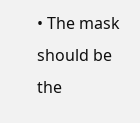• The mask should be the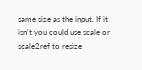same size as the input. If it isn't you could use scale or scale2ref to resize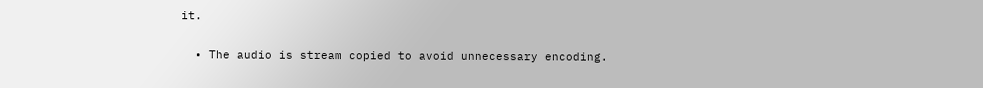it.

  • The audio is stream copied to avoid unnecessary encoding.